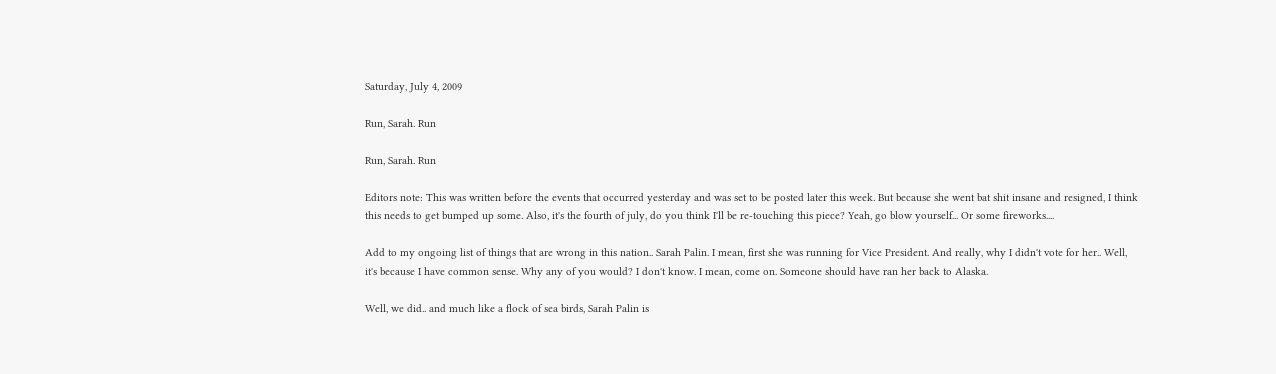Saturday, July 4, 2009

Run, Sarah. Run

Run, Sarah. Run

Editors note: This was written before the events that occurred yesterday and was set to be posted later this week. But because she went bat shit insane and resigned, I think this needs to get bumped up some. Also, it's the fourth of july, do you think I'll be re-touching this piece? Yeah, go blow yourself... Or some fireworks....

Add to my ongoing list of things that are wrong in this nation.. Sarah Palin. I mean, first she was running for Vice President. And really, why I didn't vote for her.. Well, it's because I have common sense. Why any of you would? I don't know. I mean, come on. Someone should have ran her back to Alaska.

Well, we did.. and much like a flock of sea birds, Sarah Palin is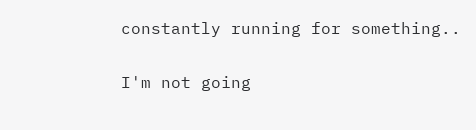constantly running for something..

I'm not going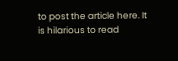to post the article here. It is hilarious to read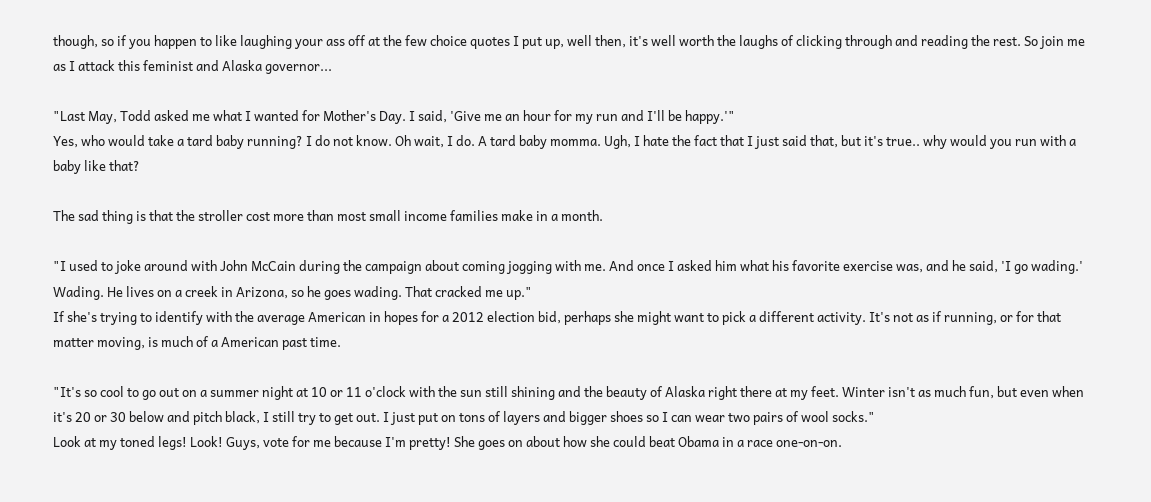though, so if you happen to like laughing your ass off at the few choice quotes I put up, well then, it's well worth the laughs of clicking through and reading the rest. So join me as I attack this feminist and Alaska governor...

"Last May, Todd asked me what I wanted for Mother's Day. I said, 'Give me an hour for my run and I'll be happy.'"
Yes, who would take a tard baby running? I do not know. Oh wait, I do. A tard baby momma. Ugh, I hate the fact that I just said that, but it's true.. why would you run with a baby like that?

The sad thing is that the stroller cost more than most small income families make in a month.

"I used to joke around with John McCain during the campaign about coming jogging with me. And once I asked him what his favorite exercise was, and he said, 'I go wading.' Wading. He lives on a creek in Arizona, so he goes wading. That cracked me up."
If she's trying to identify with the average American in hopes for a 2012 election bid, perhaps she might want to pick a different activity. It's not as if running, or for that matter moving, is much of a American past time.

"It's so cool to go out on a summer night at 10 or 11 o'clock with the sun still shining and the beauty of Alaska right there at my feet. Winter isn't as much fun, but even when it's 20 or 30 below and pitch black, I still try to get out. I just put on tons of layers and bigger shoes so I can wear two pairs of wool socks."
Look at my toned legs! Look! Guys, vote for me because I'm pretty! She goes on about how she could beat Obama in a race one-on-on.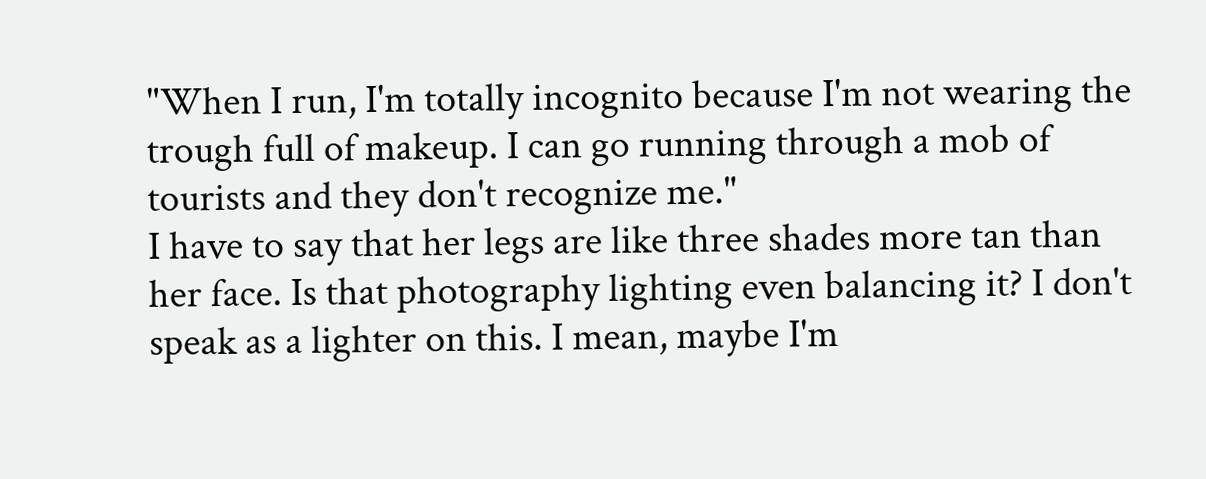"When I run, I'm totally incognito because I'm not wearing the trough full of makeup. I can go running through a mob of tourists and they don't recognize me."
I have to say that her legs are like three shades more tan than her face. Is that photography lighting even balancing it? I don't speak as a lighter on this. I mean, maybe I'm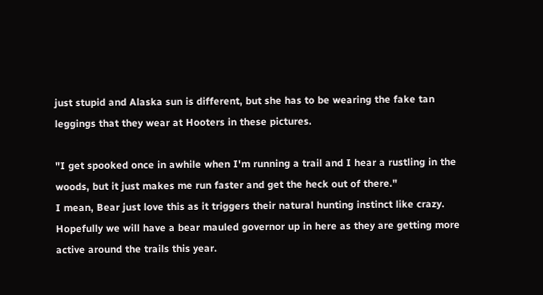just stupid and Alaska sun is different, but she has to be wearing the fake tan leggings that they wear at Hooters in these pictures.

"I get spooked once in awhile when I'm running a trail and I hear a rustling in the woods, but it just makes me run faster and get the heck out of there."
I mean, Bear just love this as it triggers their natural hunting instinct like crazy. Hopefully we will have a bear mauled governor up in here as they are getting more active around the trails this year.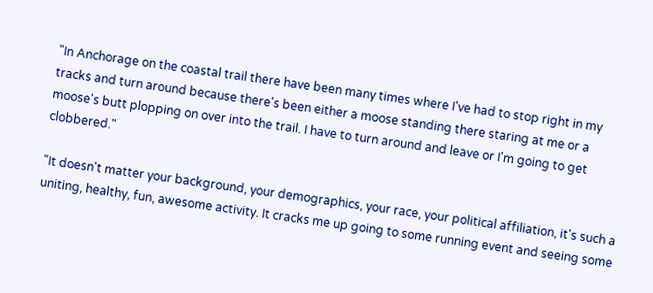"In Anchorage on the coastal trail there have been many times where I've had to stop right in my tracks and turn around because there's been either a moose standing there staring at me or a moose's butt plopping on over into the trail. I have to turn around and leave or I'm going to get clobbered."

"It doesn't matter your background, your demographics, your race, your political affiliation, it's such a uniting, healthy, fun, awesome activity. It cracks me up going to some running event and seeing some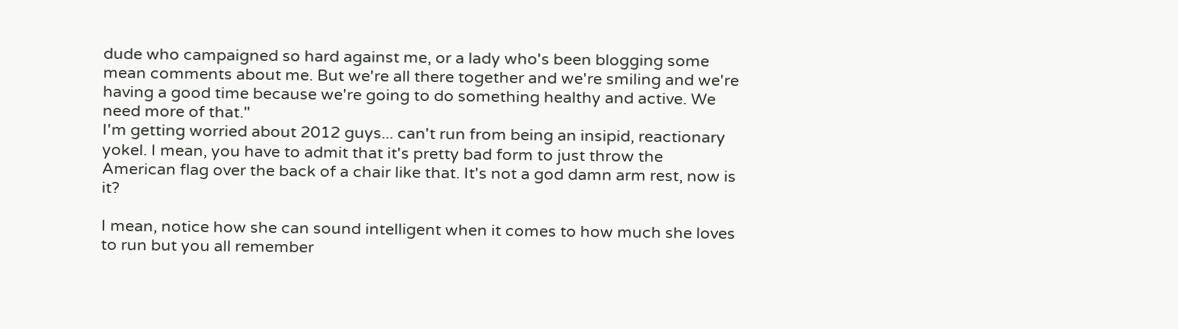dude who campaigned so hard against me, or a lady who's been blogging some mean comments about me. But we're all there together and we're smiling and we're having a good time because we're going to do something healthy and active. We need more of that."
I'm getting worried about 2012 guys... can't run from being an insipid, reactionary yokel. I mean, you have to admit that it's pretty bad form to just throw the American flag over the back of a chair like that. It's not a god damn arm rest, now is it?

I mean, notice how she can sound intelligent when it comes to how much she loves to run but you all remember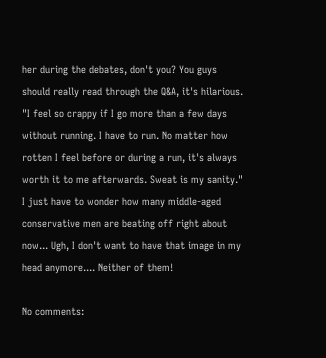her during the debates, don't you? You guys should really read through the Q&A, it's hilarious.
"I feel so crappy if I go more than a few days without running. I have to run. No matter how rotten I feel before or during a run, it's always worth it to me afterwards. Sweat is my sanity."
I just have to wonder how many middle-aged conservative men are beating off right about now... Ugh, I don't want to have that image in my head anymore.... Neither of them!

No comments: